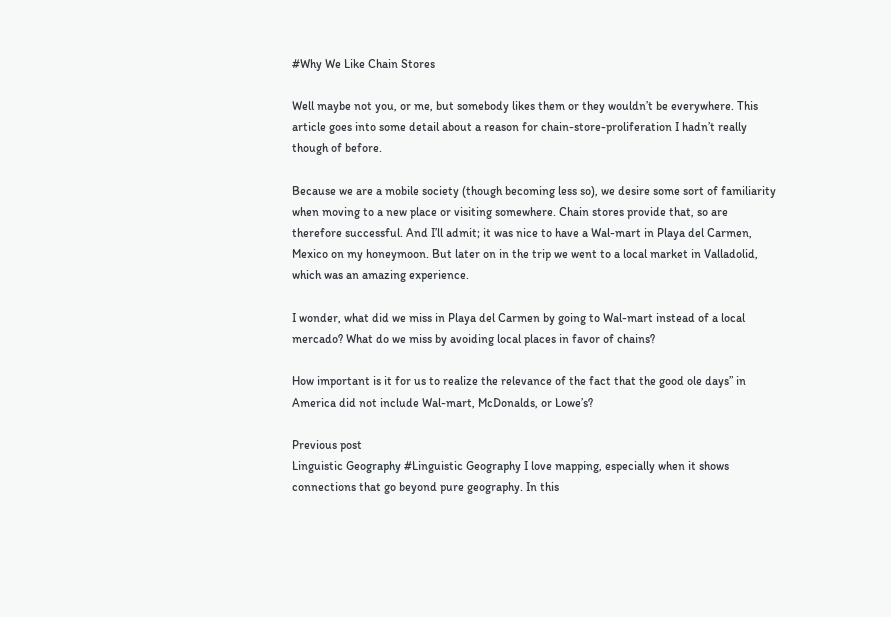#Why We Like Chain Stores

Well maybe not you, or me, but somebody likes them or they wouldn’t be everywhere. This article goes into some detail about a reason for chain-store-proliferation I hadn’t really though of before.

Because we are a mobile society (though becoming less so), we desire some sort of familiarity when moving to a new place or visiting somewhere. Chain stores provide that, so are therefore successful. And I’ll admit; it was nice to have a Wal-mart in Playa del Carmen, Mexico on my honeymoon. But later on in the trip we went to a local market in Valladolid, which was an amazing experience.

I wonder, what did we miss in Playa del Carmen by going to Wal-mart instead of a local mercado? What do we miss by avoiding local places in favor of chains?

How important is it for us to realize the relevance of the fact that the good ole days” in America did not include Wal-mart, McDonalds, or Lowe’s?

Previous post
Linguistic Geography #Linguistic Geography I love mapping, especially when it shows connections that go beyond pure geography. In this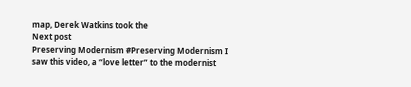map, Derek Watkins took the
Next post
Preserving Modernism #Preserving Modernism I saw this video, a “love letter” to the modernist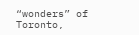“wonders” of Toronto,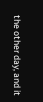the other day, and it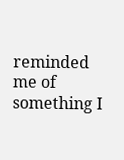reminded me of something I